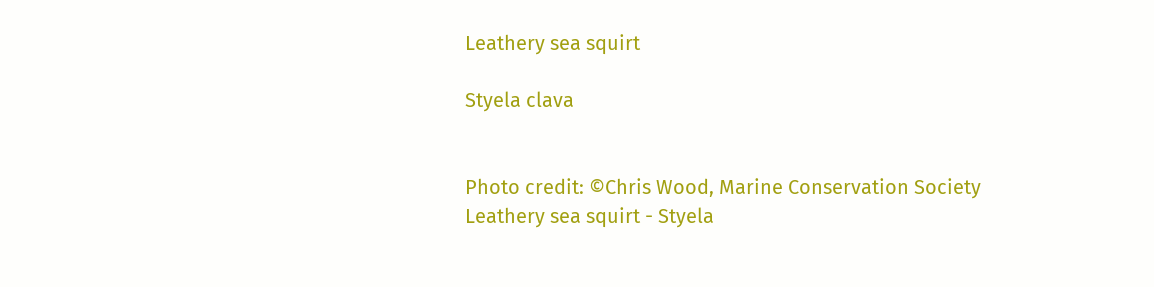Leathery sea squirt

Styela clava


Photo credit: ©Chris Wood, Marine Conservation Society
Leathery sea squirt - Styela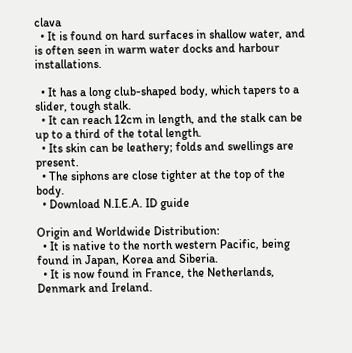clava
  • It is found on hard surfaces in shallow water, and is often seen in warm water docks and harbour installations.

  • It has a long club-shaped body, which tapers to a slider, tough stalk.
  • It can reach 12cm in length, and the stalk can be up to a third of the total length.
  • Its skin can be leathery; folds and swellings are present.
  • The siphons are close tighter at the top of the body.
  • Download N.I.E.A. ID guide

Origin and Worldwide Distribution:
  • It is native to the north western Pacific, being found in Japan, Korea and Siberia.
  • It is now found in France, the Netherlands, Denmark and Ireland.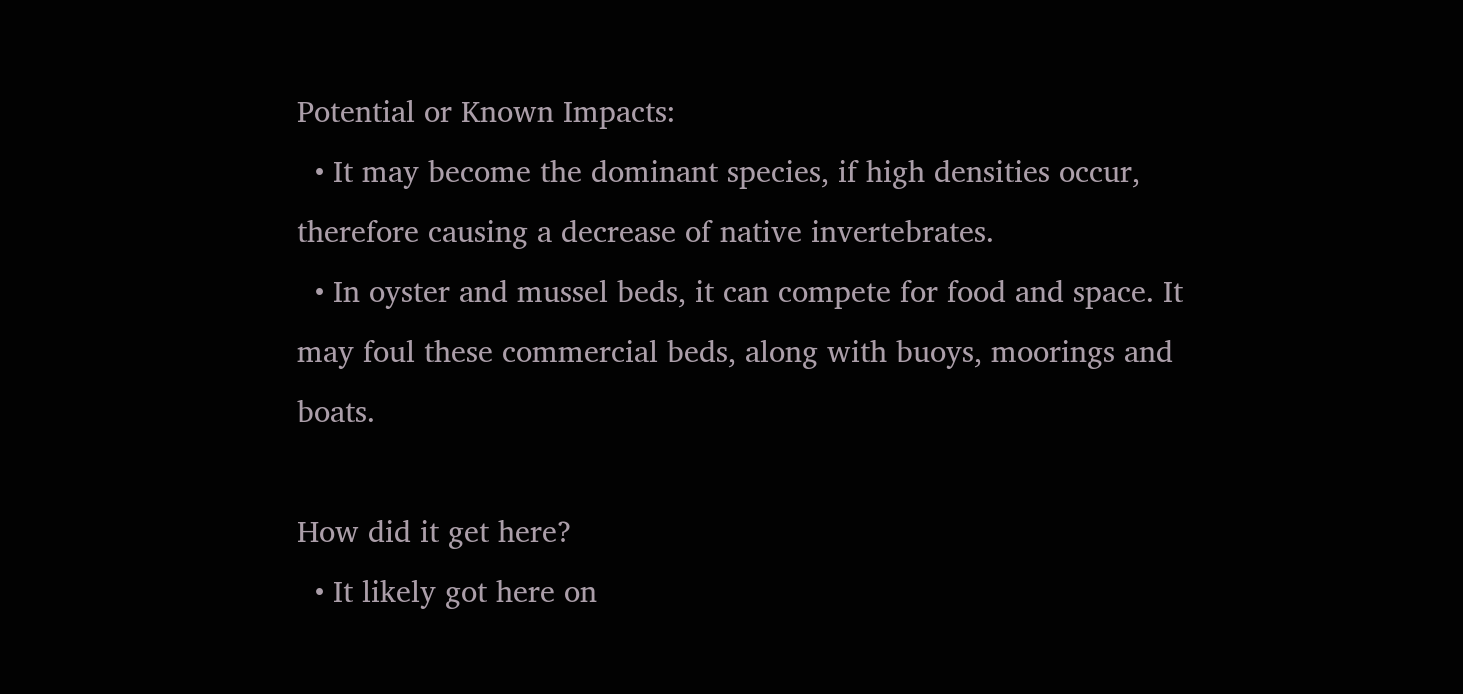Potential or Known Impacts:
  • It may become the dominant species, if high densities occur, therefore causing a decrease of native invertebrates.
  • In oyster and mussel beds, it can compete for food and space. It may foul these commercial beds, along with buoys, moorings and boats.

How did it get here?
  • It likely got here on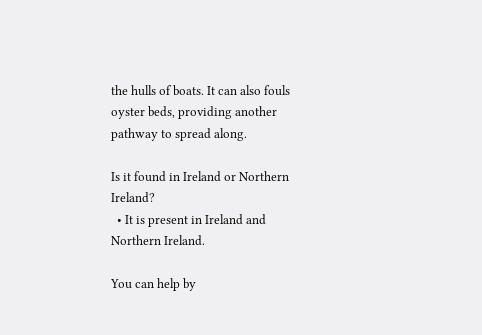the hulls of boats. It can also fouls oyster beds, providing another pathway to spread along.

Is it found in Ireland or Northern Ireland?
  • It is present in Ireland and Northern Ireland.

You can help by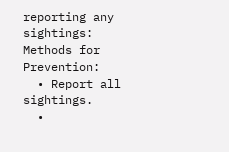reporting any sightings:
Methods for Prevention:
  • Report all sightings.
  •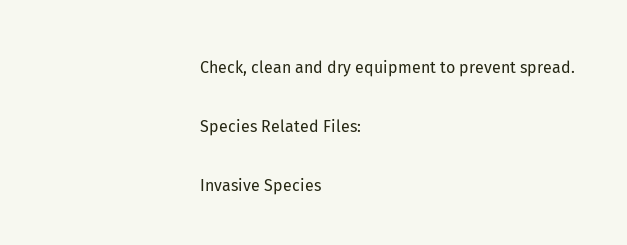Check, clean and dry equipment to prevent spread.

Species Related Files:

Invasive Species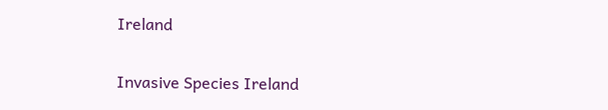Ireland

Invasive Species Ireland